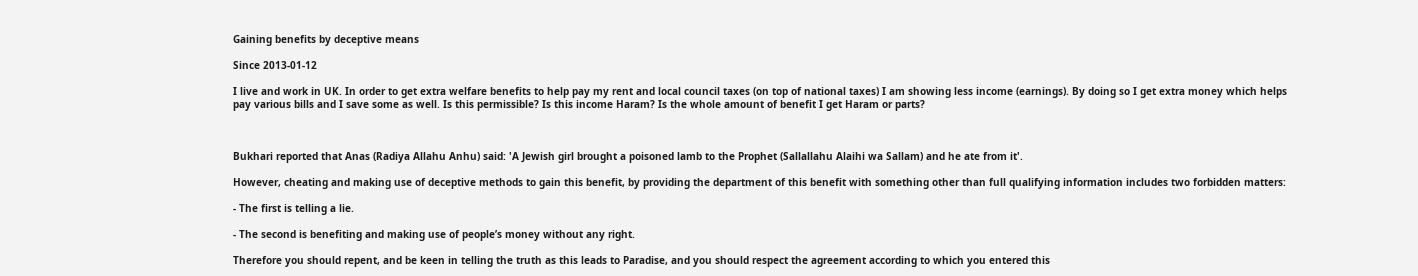Gaining benefits by deceptive means

Since 2013-01-12

I live and work in UK. In order to get extra welfare benefits to help pay my rent and local council taxes (on top of national taxes) I am showing less income (earnings). By doing so I get extra money which helps pay various bills and I save some as well. Is this permissible? Is this income Haram? Is the whole amount of benefit I get Haram or parts?



Bukhari reported that Anas (Radiya Allahu Anhu) said: 'A Jewish girl brought a poisoned lamb to the Prophet (Sallallahu Alaihi wa Sallam) and he ate from it'.

However, cheating and making use of deceptive methods to gain this benefit, by providing the department of this benefit with something other than full qualifying information includes two forbidden matters:

- The first is telling a lie.

- The second is benefiting and making use of people’s money without any right.

Therefore you should repent, and be keen in telling the truth as this leads to Paradise, and you should respect the agreement according to which you entered this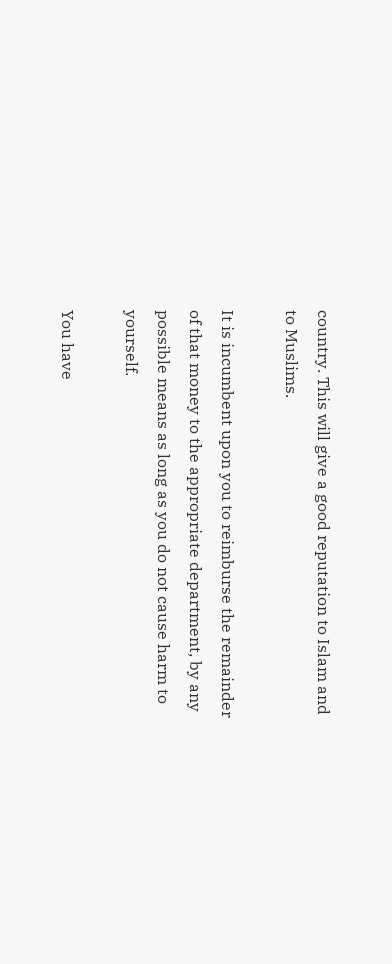country. This will give a good reputation to Islam and to Muslims.

It is incumbent upon you to reimburse the remainder of that money to the appropriate department, by any possible means as long as you do not cause harm to yourself.

You have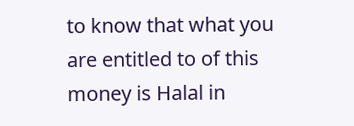to know that what you are entitled to of this money is Halal in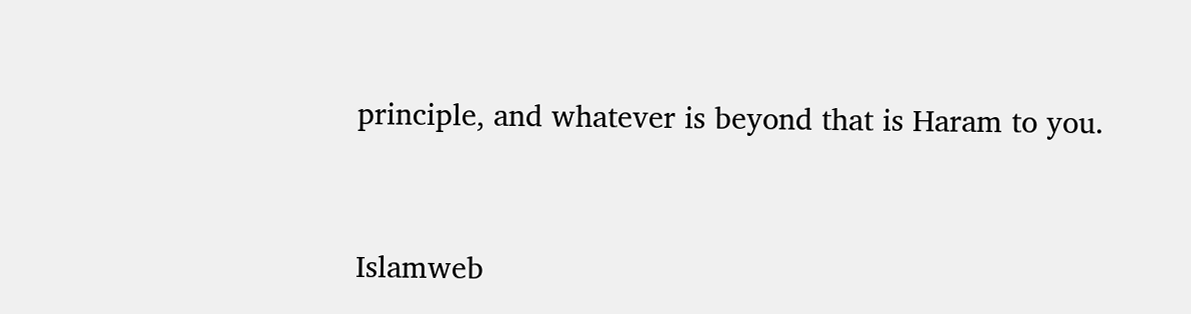principle, and whatever is beyond that is Haram to you.


Islamweb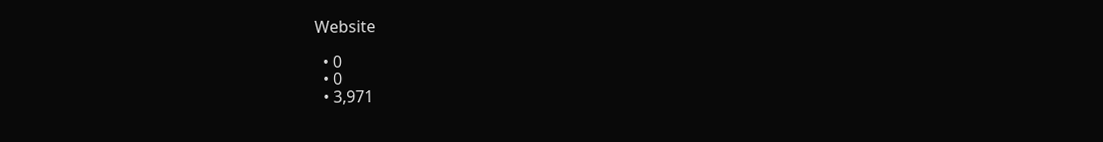Website

  • 0
  • 0
  • 3,971